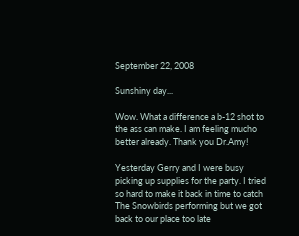September 22, 2008

Sunshiny day...

Wow. What a difference a b-12 shot to the ass can make. I am feeling mucho better already. Thank you Dr.Amy!

Yesterday Gerry and I were busy picking up supplies for the party. I tried so hard to make it back in time to catch The Snowbirds performing but we got back to our place too late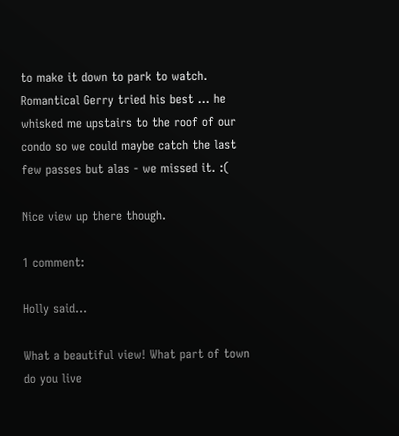to make it down to park to watch.
Romantical Gerry tried his best ... he whisked me upstairs to the roof of our condo so we could maybe catch the last few passes but alas - we missed it. :(

Nice view up there though.

1 comment:

Holly said...

What a beautiful view! What part of town do you live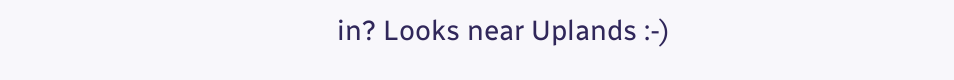in? Looks near Uplands :-)